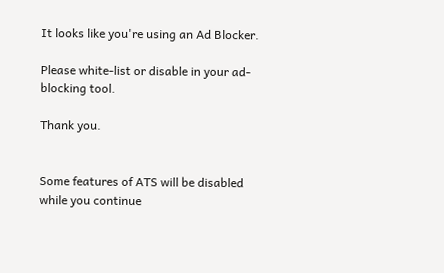It looks like you're using an Ad Blocker.

Please white-list or disable in your ad-blocking tool.

Thank you.


Some features of ATS will be disabled while you continue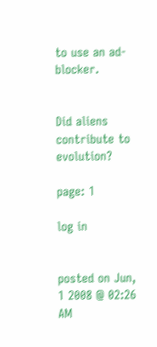to use an ad-blocker.


Did aliens contribute to evolution?

page: 1

log in


posted on Jun, 1 2008 @ 02:26 AM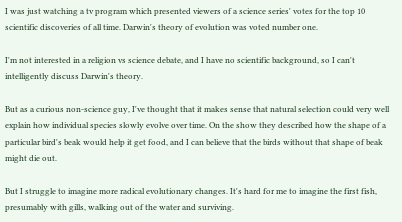I was just watching a tv program which presented viewers of a science series' votes for the top 10 scientific discoveries of all time. Darwin's theory of evolution was voted number one.

I'm not interested in a religion vs science debate, and I have no scientific background, so I can't intelligently discuss Darwin's theory.

But as a curious non-science guy, I've thought that it makes sense that natural selection could very well explain how individual species slowly evolve over time. On the show they described how the shape of a particular bird's beak would help it get food, and I can believe that the birds without that shape of beak might die out.

But I struggle to imagine more radical evolutionary changes. It's hard for me to imagine the first fish, presumably with gills, walking out of the water and surviving.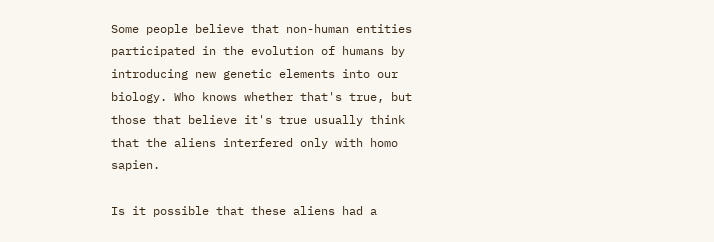Some people believe that non-human entities participated in the evolution of humans by introducing new genetic elements into our biology. Who knows whether that's true, but those that believe it's true usually think that the aliens interfered only with homo sapien.

Is it possible that these aliens had a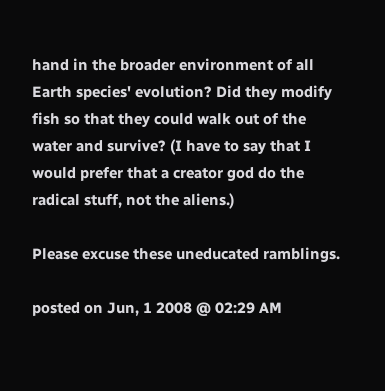hand in the broader environment of all Earth species' evolution? Did they modify fish so that they could walk out of the water and survive? (I have to say that I would prefer that a creator god do the radical stuff, not the aliens.)

Please excuse these uneducated ramblings.

posted on Jun, 1 2008 @ 02:29 AM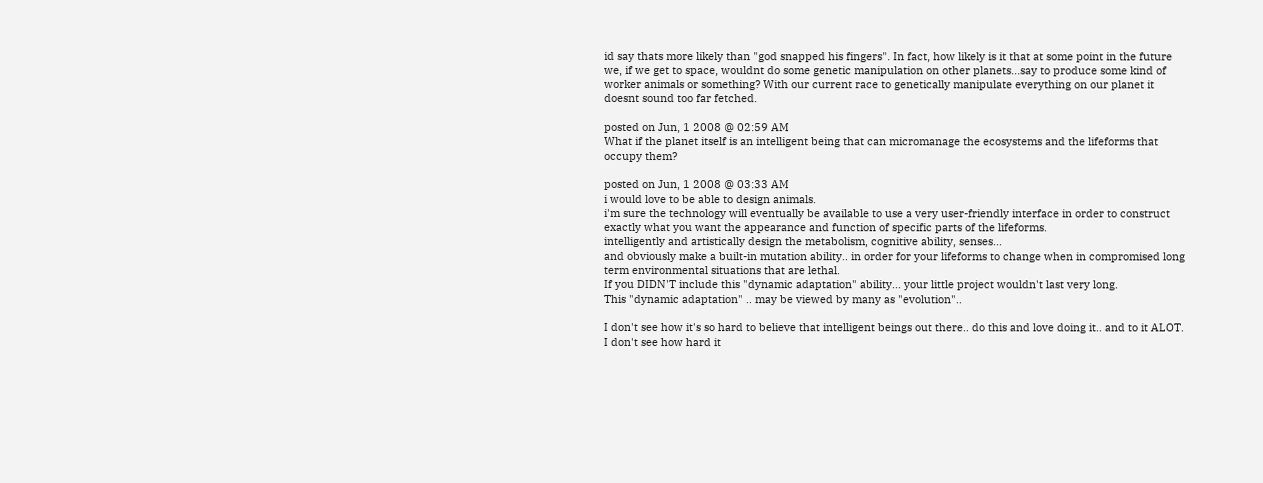id say thats more likely than "god snapped his fingers". In fact, how likely is it that at some point in the future we, if we get to space, wouldnt do some genetic manipulation on other planets...say to produce some kind of worker animals or something? With our current race to genetically manipulate everything on our planet it doesnt sound too far fetched.

posted on Jun, 1 2008 @ 02:59 AM
What if the planet itself is an intelligent being that can micromanage the ecosystems and the lifeforms that occupy them?

posted on Jun, 1 2008 @ 03:33 AM
i would love to be able to design animals.
i'm sure the technology will eventually be available to use a very user-friendly interface in order to construct exactly what you want the appearance and function of specific parts of the lifeforms.
intelligently and artistically design the metabolism, cognitive ability, senses...
and obviously make a built-in mutation ability.. in order for your lifeforms to change when in compromised long term environmental situations that are lethal.
If you DIDN'T include this "dynamic adaptation" ability... your little project wouldn't last very long.
This "dynamic adaptation" .. may be viewed by many as "evolution"..

I don't see how it's so hard to believe that intelligent beings out there.. do this and love doing it.. and to it ALOT.
I don't see how hard it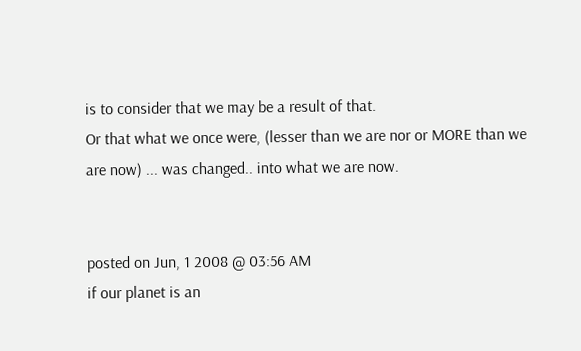is to consider that we may be a result of that.
Or that what we once were, (lesser than we are nor or MORE than we are now) ... was changed.. into what we are now.


posted on Jun, 1 2008 @ 03:56 AM
if our planet is an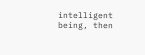intelligent being, then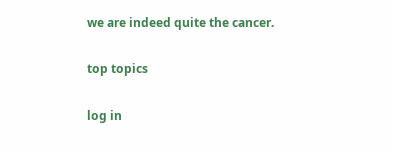we are indeed quite the cancer.

top topics

log in